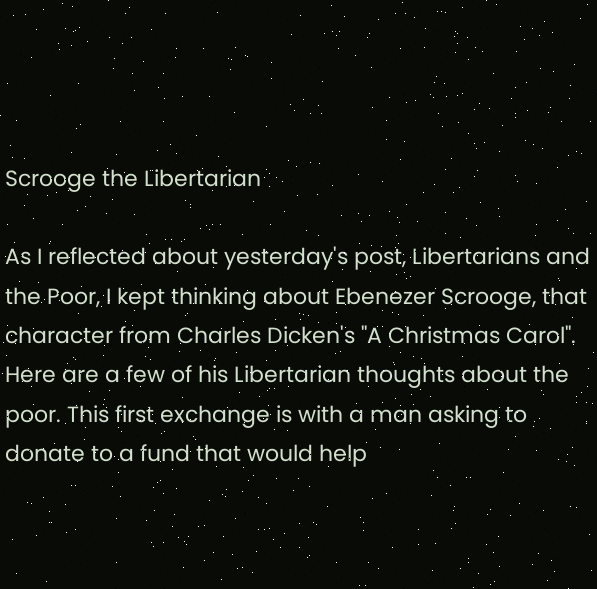Scrooge the Libertarian

As I reflected about yesterday's post, Libertarians and the Poor, I kept thinking about Ebenezer Scrooge, that character from Charles Dicken's "A Christmas Carol". Here are a few of his Libertarian thoughts about the poor. This first exchange is with a man asking to donate to a fund that would help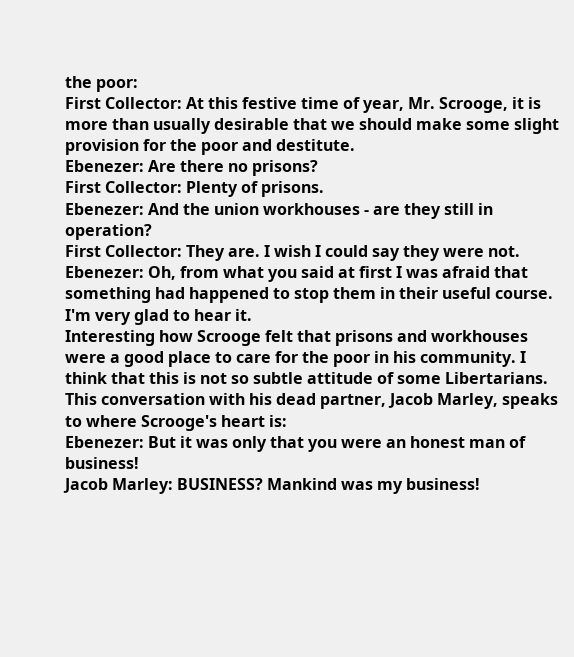the poor:
First Collector: At this festive time of year, Mr. Scrooge, it is more than usually desirable that we should make some slight provision for the poor and destitute.
Ebenezer: Are there no prisons?
First Collector: Plenty of prisons.
Ebenezer: And the union workhouses - are they still in operation?
First Collector: They are. I wish I could say they were not.
Ebenezer: Oh, from what you said at first I was afraid that something had happened to stop them in their useful course. I'm very glad to hear it.
Interesting how Scrooge felt that prisons and workhouses were a good place to care for the poor in his community. I think that this is not so subtle attitude of some Libertarians. This conversation with his dead partner, Jacob Marley, speaks to where Scrooge's heart is:
Ebenezer: But it was only that you were an honest man of business!
Jacob Marley: BUSINESS? Mankind was my business!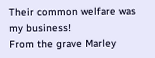Their common welfare was my business!
From the grave Marley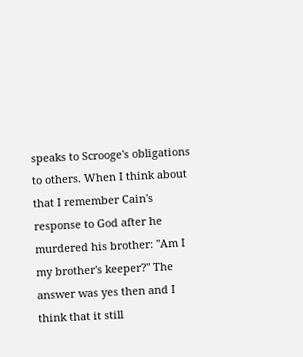speaks to Scrooge's obligations to others. When I think about that I remember Cain's response to God after he murdered his brother: "Am I my brother's keeper?" The answer was yes then and I think that it still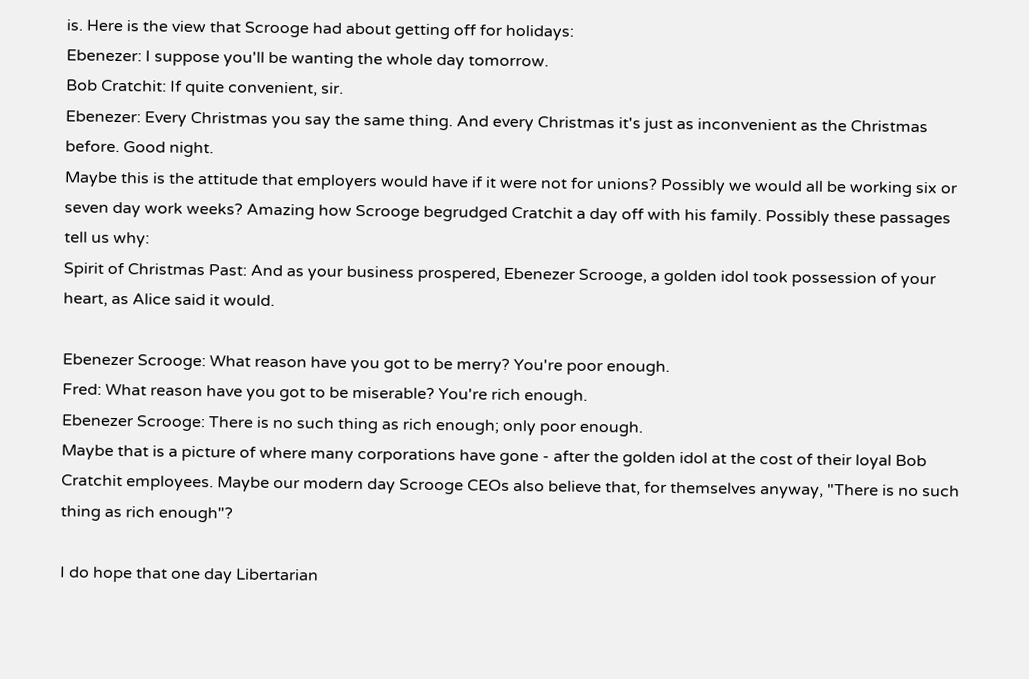is. Here is the view that Scrooge had about getting off for holidays:
Ebenezer: I suppose you'll be wanting the whole day tomorrow.
Bob Cratchit: If quite convenient, sir.
Ebenezer: Every Christmas you say the same thing. And every Christmas it's just as inconvenient as the Christmas before. Good night.
Maybe this is the attitude that employers would have if it were not for unions? Possibly we would all be working six or seven day work weeks? Amazing how Scrooge begrudged Cratchit a day off with his family. Possibly these passages tell us why:
Spirit of Christmas Past: And as your business prospered, Ebenezer Scrooge, a golden idol took possession of your heart, as Alice said it would.

Ebenezer Scrooge: What reason have you got to be merry? You're poor enough.
Fred: What reason have you got to be miserable? You're rich enough.
Ebenezer Scrooge: There is no such thing as rich enough; only poor enough.
Maybe that is a picture of where many corporations have gone - after the golden idol at the cost of their loyal Bob Cratchit employees. Maybe our modern day Scrooge CEOs also believe that, for themselves anyway, "There is no such thing as rich enough"?

I do hope that one day Libertarian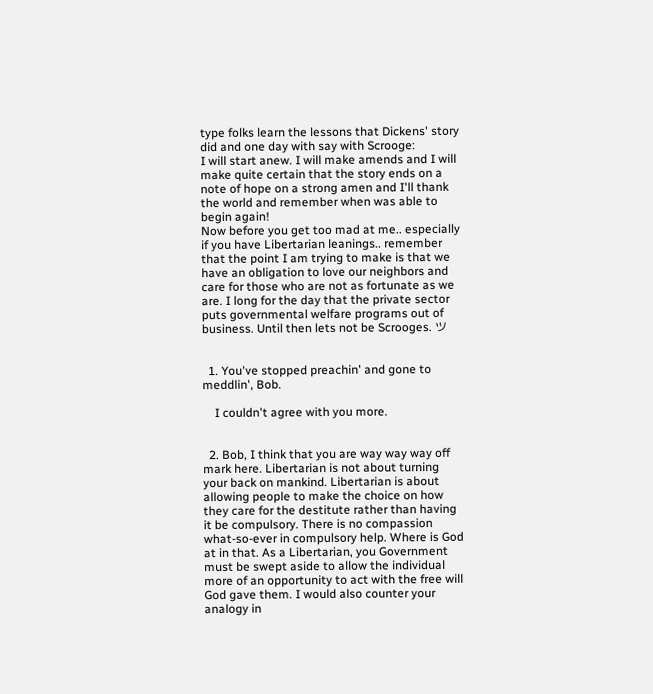type folks learn the lessons that Dickens' story did and one day with say with Scrooge:
I will start anew. I will make amends and I will make quite certain that the story ends on a note of hope on a strong amen and I'll thank the world and remember when was able to begin again!
Now before you get too mad at me.. especially if you have Libertarian leanings.. remember that the point I am trying to make is that we have an obligation to love our neighbors and care for those who are not as fortunate as we are. I long for the day that the private sector puts governmental welfare programs out of business. Until then lets not be Scrooges. ツ


  1. You've stopped preachin' and gone to meddlin', Bob.

    I couldn't agree with you more.


  2. Bob, I think that you are way way way off mark here. Libertarian is not about turning your back on mankind. Libertarian is about allowing people to make the choice on how they care for the destitute rather than having it be compulsory. There is no compassion what-so-ever in compulsory help. Where is God at in that. As a Libertarian, you Government must be swept aside to allow the individual more of an opportunity to act with the free will God gave them. I would also counter your analogy in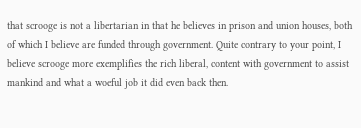that scrooge is not a libertarian in that he believes in prison and union houses, both of which I believe are funded through government. Quite contrary to your point, I believe scrooge more exemplifies the rich liberal, content with government to assist mankind and what a woeful job it did even back then.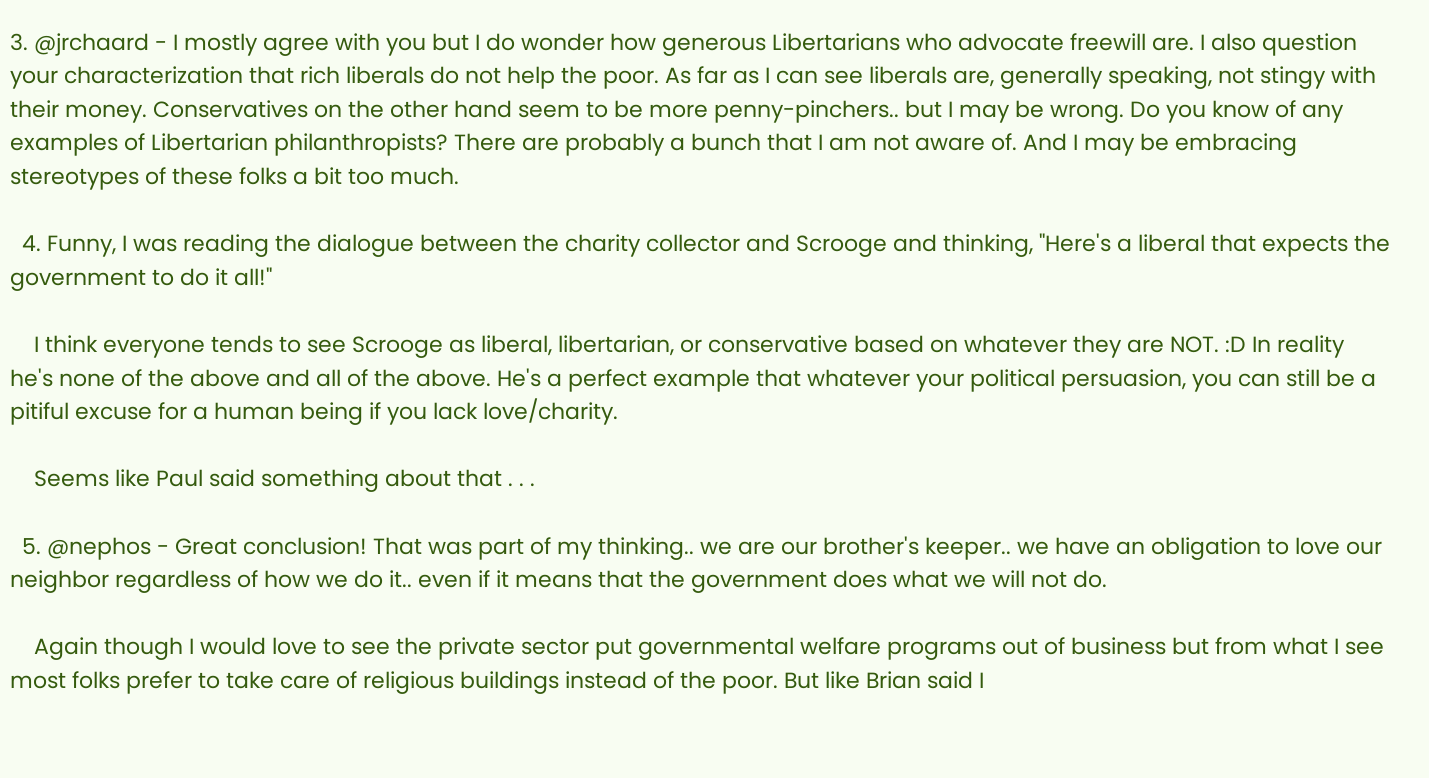3. @jrchaard - I mostly agree with you but I do wonder how generous Libertarians who advocate freewill are. I also question your characterization that rich liberals do not help the poor. As far as I can see liberals are, generally speaking, not stingy with their money. Conservatives on the other hand seem to be more penny-pinchers.. but I may be wrong. Do you know of any examples of Libertarian philanthropists? There are probably a bunch that I am not aware of. And I may be embracing stereotypes of these folks a bit too much.

  4. Funny, I was reading the dialogue between the charity collector and Scrooge and thinking, "Here's a liberal that expects the government to do it all!"

    I think everyone tends to see Scrooge as liberal, libertarian, or conservative based on whatever they are NOT. :D In reality he's none of the above and all of the above. He's a perfect example that whatever your political persuasion, you can still be a pitiful excuse for a human being if you lack love/charity.

    Seems like Paul said something about that . . .

  5. @nephos - Great conclusion! That was part of my thinking.. we are our brother's keeper.. we have an obligation to love our neighbor regardless of how we do it.. even if it means that the government does what we will not do.

    Again though I would love to see the private sector put governmental welfare programs out of business but from what I see most folks prefer to take care of religious buildings instead of the poor. But like Brian said I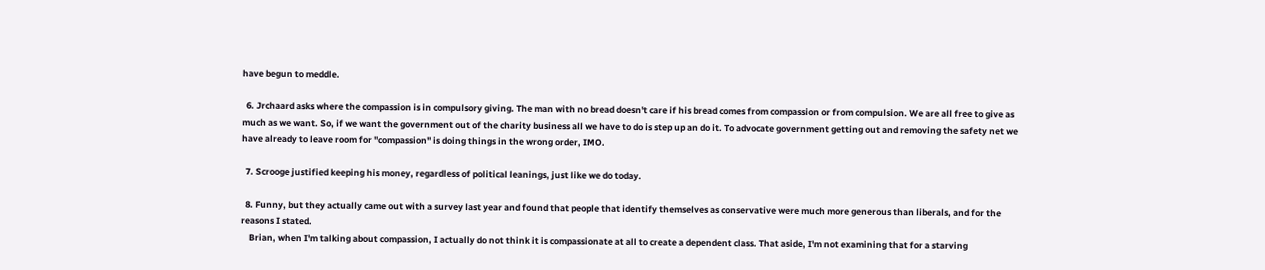have begun to meddle.

  6. Jrchaard asks where the compassion is in compulsory giving. The man with no bread doesn't care if his bread comes from compassion or from compulsion. We are all free to give as much as we want. So, if we want the government out of the charity business all we have to do is step up an do it. To advocate government getting out and removing the safety net we have already to leave room for "compassion" is doing things in the wrong order, IMO.

  7. Scrooge justified keeping his money, regardless of political leanings, just like we do today.

  8. Funny, but they actually came out with a survey last year and found that people that identify themselves as conservative were much more generous than liberals, and for the reasons I stated.
    Brian, when I'm talking about compassion, I actually do not think it is compassionate at all to create a dependent class. That aside, I'm not examining that for a starving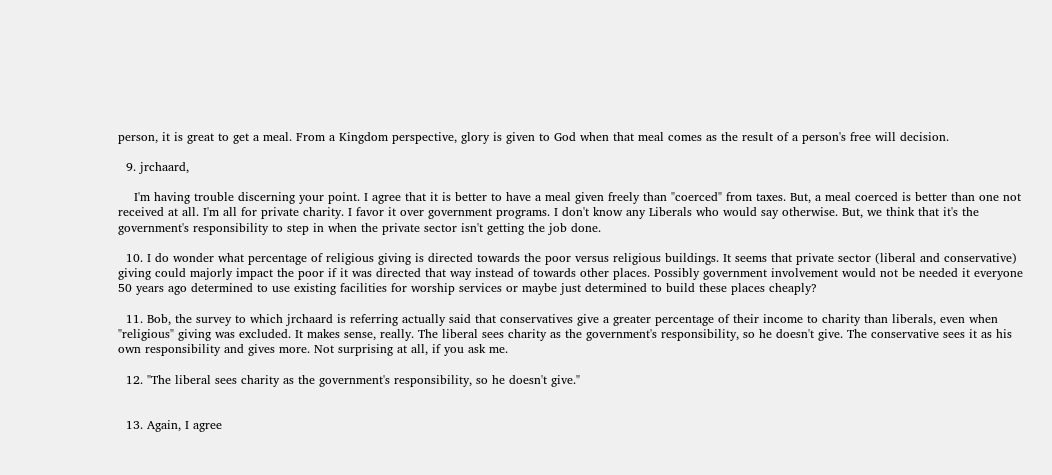person, it is great to get a meal. From a Kingdom perspective, glory is given to God when that meal comes as the result of a person's free will decision.

  9. jrchaard,

    I'm having trouble discerning your point. I agree that it is better to have a meal given freely than "coerced" from taxes. But, a meal coerced is better than one not received at all. I'm all for private charity. I favor it over government programs. I don't know any Liberals who would say otherwise. But, we think that it's the government's responsibility to step in when the private sector isn't getting the job done.

  10. I do wonder what percentage of religious giving is directed towards the poor versus religious buildings. It seems that private sector (liberal and conservative) giving could majorly impact the poor if it was directed that way instead of towards other places. Possibly government involvement would not be needed it everyone 50 years ago determined to use existing facilities for worship services or maybe just determined to build these places cheaply?

  11. Bob, the survey to which jrchaard is referring actually said that conservatives give a greater percentage of their income to charity than liberals, even when "religious" giving was excluded. It makes sense, really. The liberal sees charity as the government's responsibility, so he doesn't give. The conservative sees it as his own responsibility and gives more. Not surprising at all, if you ask me.

  12. "The liberal sees charity as the government's responsibility, so he doesn't give."


  13. Again, I agree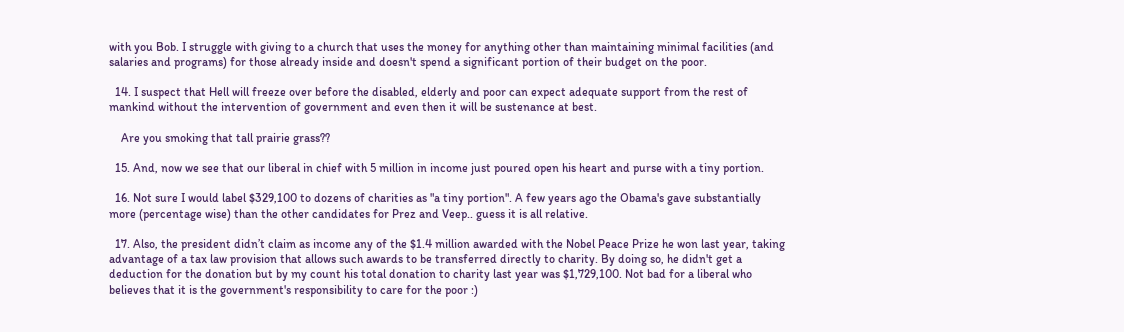with you Bob. I struggle with giving to a church that uses the money for anything other than maintaining minimal facilities (and salaries and programs) for those already inside and doesn't spend a significant portion of their budget on the poor.

  14. I suspect that Hell will freeze over before the disabled, elderly and poor can expect adequate support from the rest of mankind without the intervention of government and even then it will be sustenance at best.

    Are you smoking that tall prairie grass??

  15. And, now we see that our liberal in chief with 5 million in income just poured open his heart and purse with a tiny portion.

  16. Not sure I would label $329,100 to dozens of charities as "a tiny portion". A few years ago the Obama's gave substantially more (percentage wise) than the other candidates for Prez and Veep.. guess it is all relative.

  17. Also, the president didn’t claim as income any of the $1.4 million awarded with the Nobel Peace Prize he won last year, taking advantage of a tax law provision that allows such awards to be transferred directly to charity. By doing so, he didn't get a deduction for the donation but by my count his total donation to charity last year was $1,729,100. Not bad for a liberal who believes that it is the government's responsibility to care for the poor :)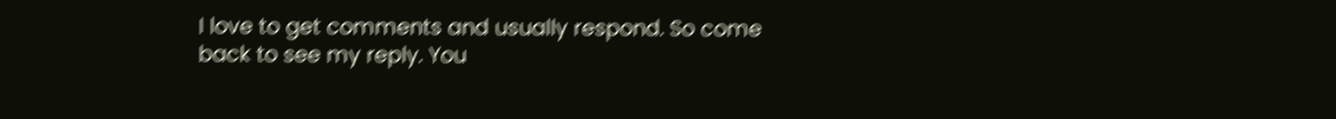I love to get comments and usually respond. So come back to see my reply. You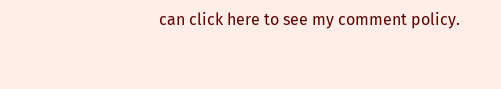can click here to see my comment policy.